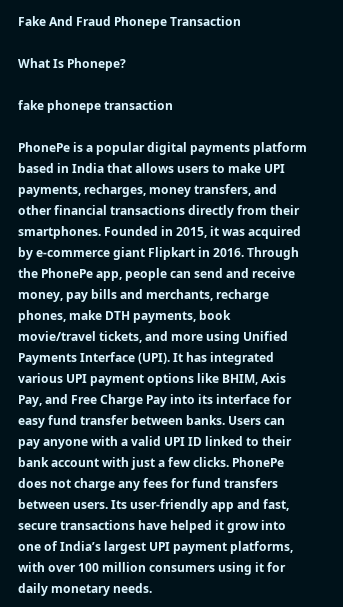Fake And Fraud Phonepe Transaction

What Is Phonepe?

fake phonepe transaction

PhonePe is a popular digital payments platform based in India that allows users to make UPI payments, recharges, money transfers, and other financial transactions directly from their smartphones. Founded in 2015, it was acquired by e-commerce giant Flipkart in 2016. Through the PhonePe app, people can send and receive money, pay bills and merchants, recharge phones, make DTH payments, book movie/travel tickets, and more using Unified Payments Interface (UPI). It has integrated various UPI payment options like BHIM, Axis Pay, and Free Charge Pay into its interface for easy fund transfer between banks. Users can pay anyone with a valid UPI ID linked to their bank account with just a few clicks. PhonePe does not charge any fees for fund transfers between users. Its user-friendly app and fast, secure transactions have helped it grow into one of India’s largest UPI payment platforms, with over 100 million consumers using it for daily monetary needs.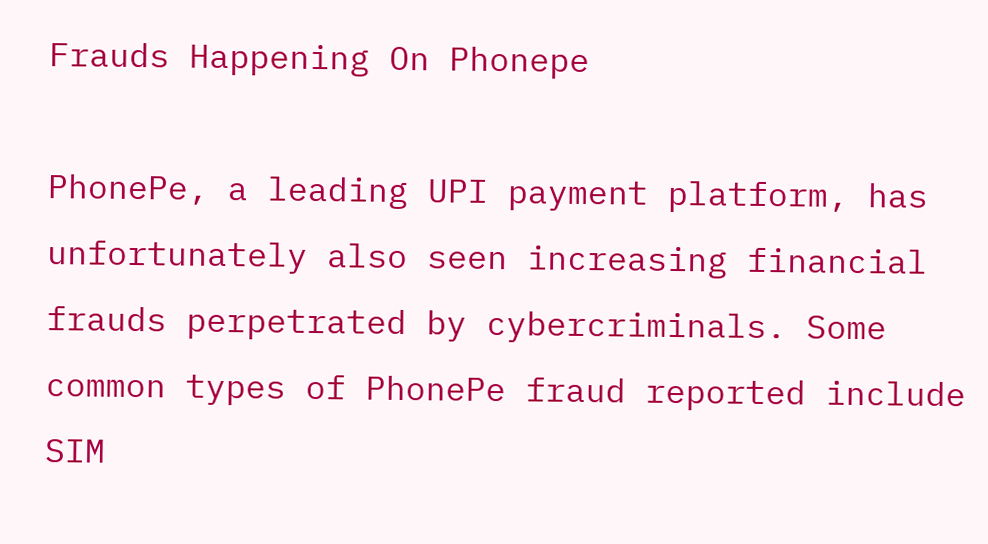Frauds Happening On Phonepe

PhonePe, a leading UPI payment platform, has unfortunately also seen increasing financial frauds perpetrated by cybercriminals. Some common types of PhonePe fraud reported include SIM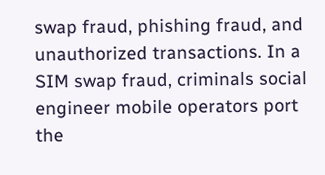swap fraud, phishing fraud, and unauthorized transactions. In a SIM swap fraud, criminals social engineer mobile operators port the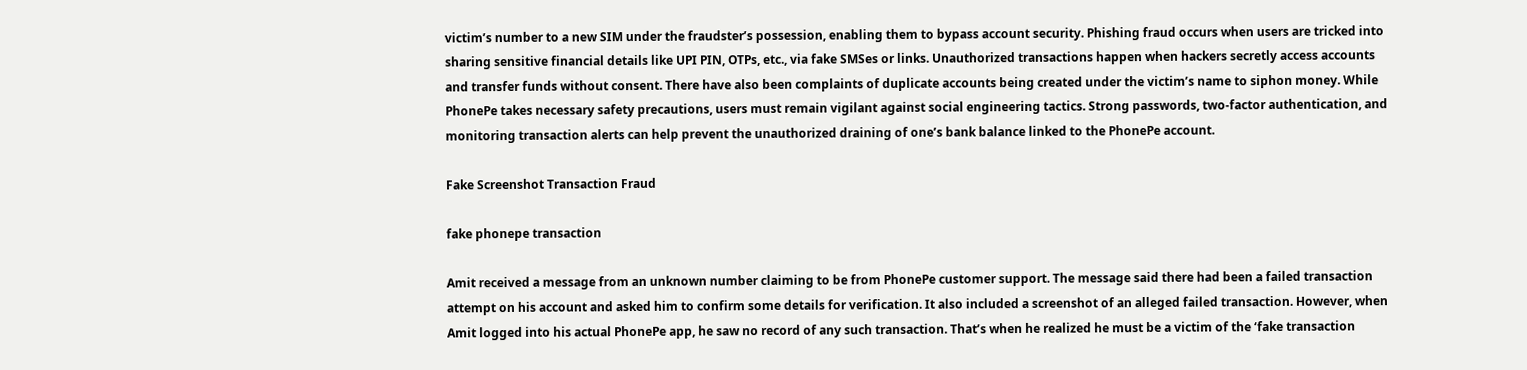victim’s number to a new SIM under the fraudster’s possession, enabling them to bypass account security. Phishing fraud occurs when users are tricked into sharing sensitive financial details like UPI PIN, OTPs, etc., via fake SMSes or links. Unauthorized transactions happen when hackers secretly access accounts and transfer funds without consent. There have also been complaints of duplicate accounts being created under the victim’s name to siphon money. While PhonePe takes necessary safety precautions, users must remain vigilant against social engineering tactics. Strong passwords, two-factor authentication, and monitoring transaction alerts can help prevent the unauthorized draining of one’s bank balance linked to the PhonePe account.

Fake Screenshot Transaction Fraud

fake phonepe transaction

Amit received a message from an unknown number claiming to be from PhonePe customer support. The message said there had been a failed transaction attempt on his account and asked him to confirm some details for verification. It also included a screenshot of an alleged failed transaction. However, when Amit logged into his actual PhonePe app, he saw no record of any such transaction. That’s when he realized he must be a victim of the ‘fake transaction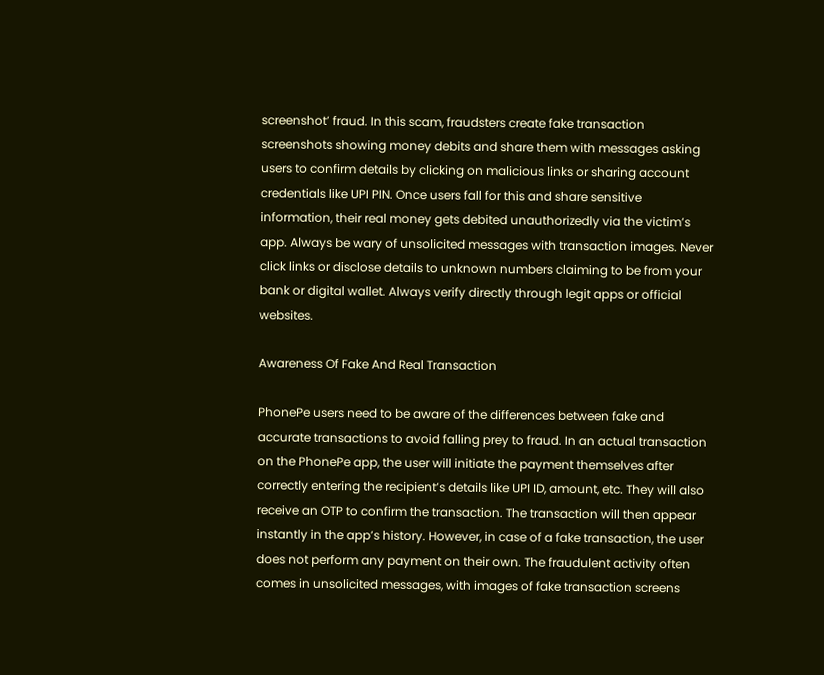screenshot’ fraud. In this scam, fraudsters create fake transaction screenshots showing money debits and share them with messages asking users to confirm details by clicking on malicious links or sharing account credentials like UPI PIN. Once users fall for this and share sensitive information, their real money gets debited unauthorizedly via the victim’s app. Always be wary of unsolicited messages with transaction images. Never click links or disclose details to unknown numbers claiming to be from your bank or digital wallet. Always verify directly through legit apps or official websites.

Awareness Of Fake And Real Transaction

PhonePe users need to be aware of the differences between fake and accurate transactions to avoid falling prey to fraud. In an actual transaction on the PhonePe app, the user will initiate the payment themselves after correctly entering the recipient’s details like UPI ID, amount, etc. They will also receive an OTP to confirm the transaction. The transaction will then appear instantly in the app’s history. However, in case of a fake transaction, the user does not perform any payment on their own. The fraudulent activity often comes in unsolicited messages, with images of fake transaction screens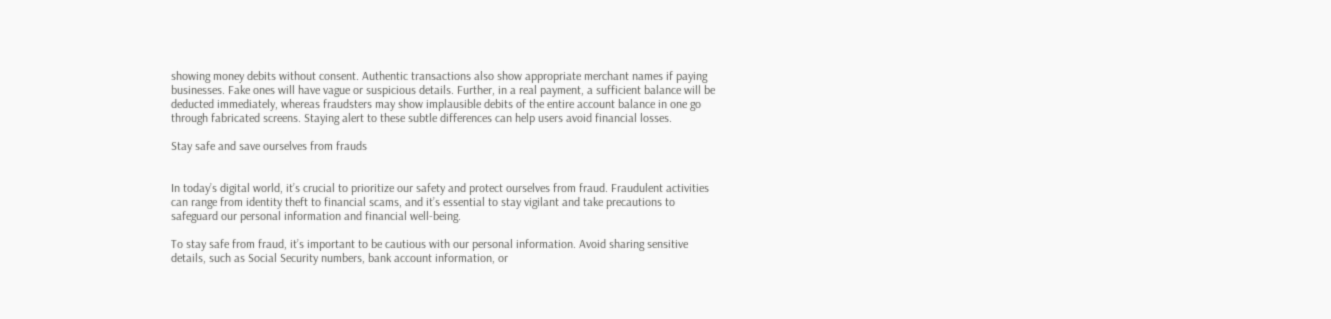showing money debits without consent. Authentic transactions also show appropriate merchant names if paying businesses. Fake ones will have vague or suspicious details. Further, in a real payment, a sufficient balance will be deducted immediately, whereas fraudsters may show implausible debits of the entire account balance in one go through fabricated screens. Staying alert to these subtle differences can help users avoid financial losses.

Stay safe and save ourselves from frauds


In today’s digital world, it’s crucial to prioritize our safety and protect ourselves from fraud. Fraudulent activities can range from identity theft to financial scams, and it’s essential to stay vigilant and take precautions to safeguard our personal information and financial well-being.

To stay safe from fraud, it’s important to be cautious with our personal information. Avoid sharing sensitive details, such as Social Security numbers, bank account information, or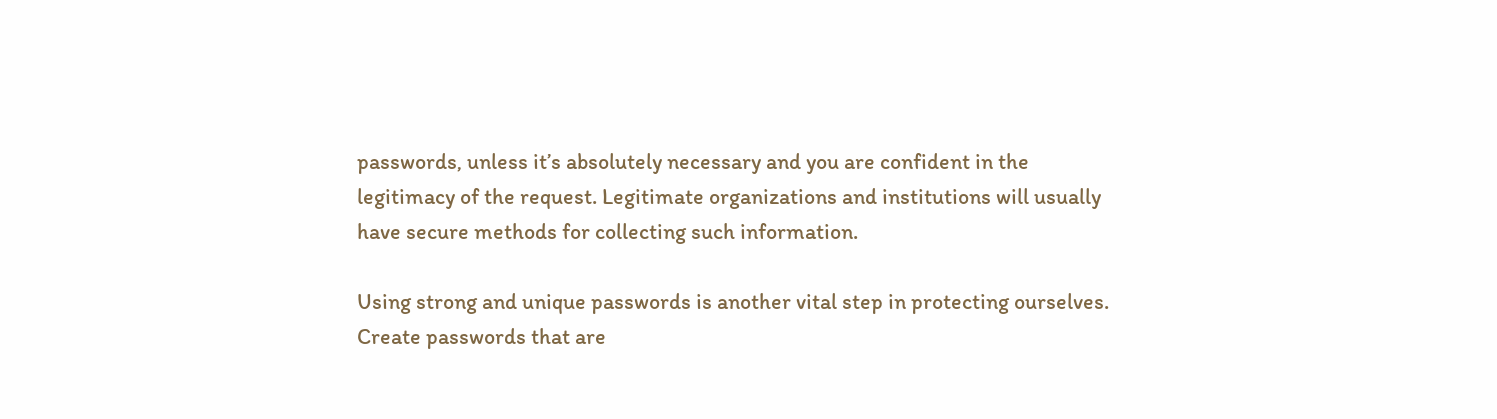passwords, unless it’s absolutely necessary and you are confident in the legitimacy of the request. Legitimate organizations and institutions will usually have secure methods for collecting such information.

Using strong and unique passwords is another vital step in protecting ourselves. Create passwords that are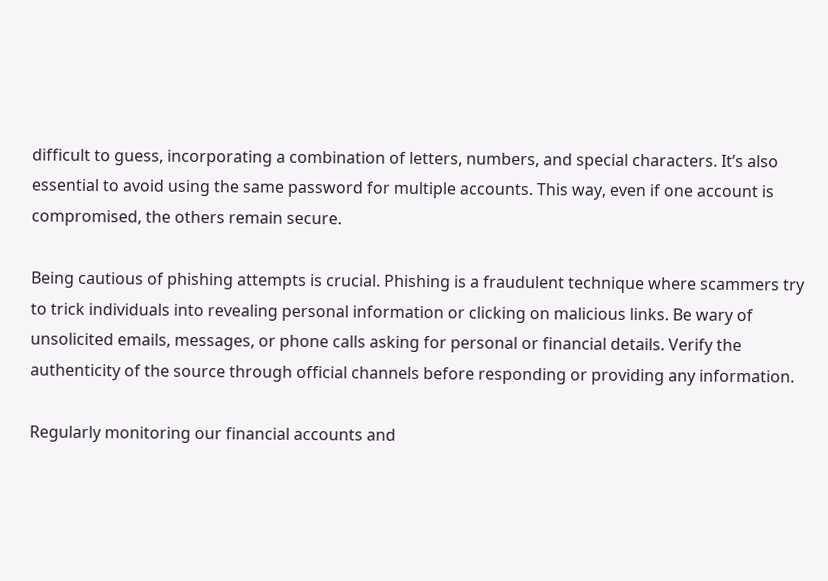difficult to guess, incorporating a combination of letters, numbers, and special characters. It’s also essential to avoid using the same password for multiple accounts. This way, even if one account is compromised, the others remain secure.

Being cautious of phishing attempts is crucial. Phishing is a fraudulent technique where scammers try to trick individuals into revealing personal information or clicking on malicious links. Be wary of unsolicited emails, messages, or phone calls asking for personal or financial details. Verify the authenticity of the source through official channels before responding or providing any information.

Regularly monitoring our financial accounts and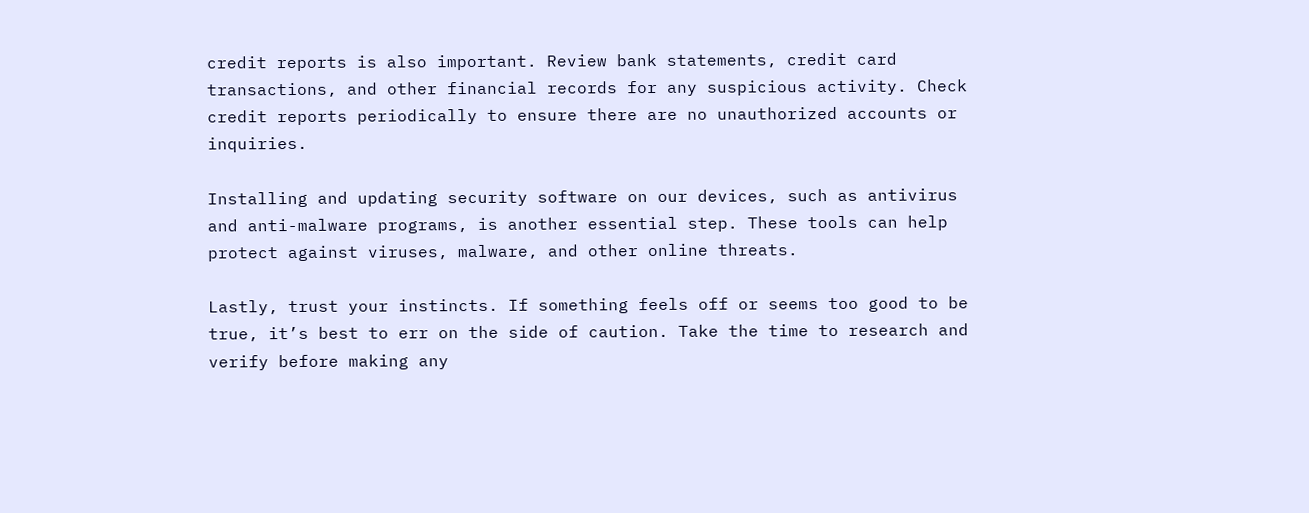credit reports is also important. Review bank statements, credit card transactions, and other financial records for any suspicious activity. Check credit reports periodically to ensure there are no unauthorized accounts or inquiries.

Installing and updating security software on our devices, such as antivirus and anti-malware programs, is another essential step. These tools can help protect against viruses, malware, and other online threats.

Lastly, trust your instincts. If something feels off or seems too good to be true, it’s best to err on the side of caution. Take the time to research and verify before making any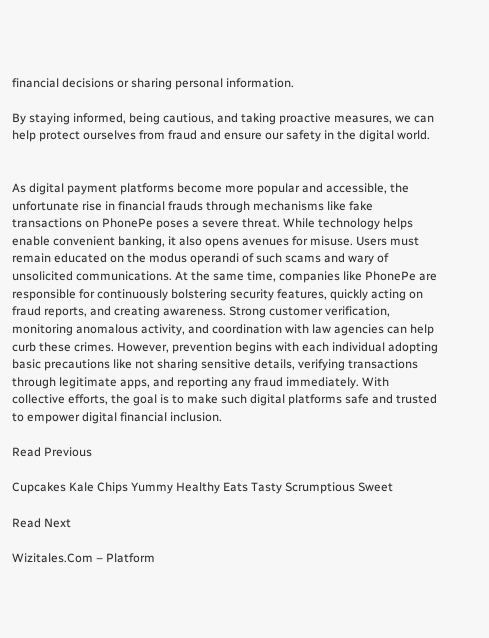financial decisions or sharing personal information.

By staying informed, being cautious, and taking proactive measures, we can help protect ourselves from fraud and ensure our safety in the digital world.


As digital payment platforms become more popular and accessible, the unfortunate rise in financial frauds through mechanisms like fake transactions on PhonePe poses a severe threat. While technology helps enable convenient banking, it also opens avenues for misuse. Users must remain educated on the modus operandi of such scams and wary of unsolicited communications. At the same time, companies like PhonePe are responsible for continuously bolstering security features, quickly acting on fraud reports, and creating awareness. Strong customer verification, monitoring anomalous activity, and coordination with law agencies can help curb these crimes. However, prevention begins with each individual adopting basic precautions like not sharing sensitive details, verifying transactions through legitimate apps, and reporting any fraud immediately. With collective efforts, the goal is to make such digital platforms safe and trusted to empower digital financial inclusion.

Read Previous

Cupcakes Kale Chips Yummy Healthy Eats Tasty Scrumptious Sweet

Read Next

Wizitales.Com – Platform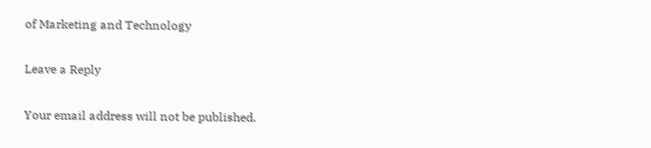of Marketing and Technology

Leave a Reply

Your email address will not be published.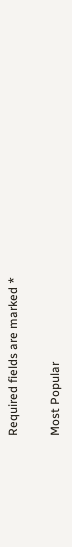Required fields are marked *

Most Popular